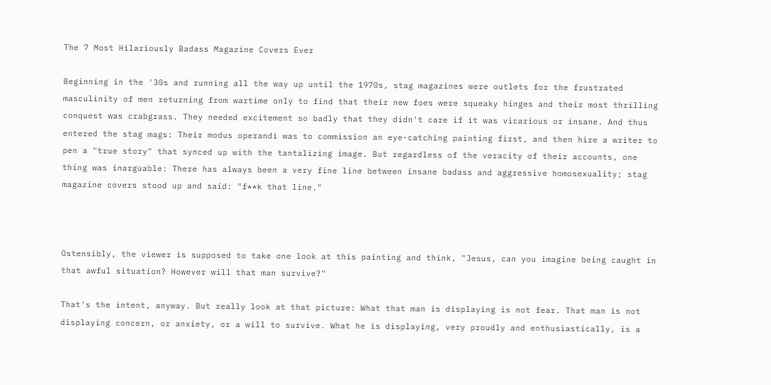The 7 Most Hilariously Badass Magazine Covers Ever

Beginning in the '30s and running all the way up until the 1970s, stag magazines were outlets for the frustrated masculinity of men returning from wartime only to find that their new foes were squeaky hinges and their most thrilling conquest was crabgrass. They needed excitement so badly that they didn't care if it was vicarious or insane. And thus entered the stag mags: Their modus operandi was to commission an eye-catching painting first, and then hire a writer to pen a "true story" that synced up with the tantalizing image. But regardless of the veracity of their accounts, one thing was inarguable: There has always been a very fine line between insane badass and aggressive homosexuality; stag magazine covers stood up and said: "f**k that line."



Ostensibly, the viewer is supposed to take one look at this painting and think, "Jesus, can you imagine being caught in that awful situation? However will that man survive?"

That's the intent, anyway. But really look at that picture: What that man is displaying is not fear. That man is not displaying concern, or anxiety, or a will to survive. What he is displaying, very proudly and enthusiastically, is a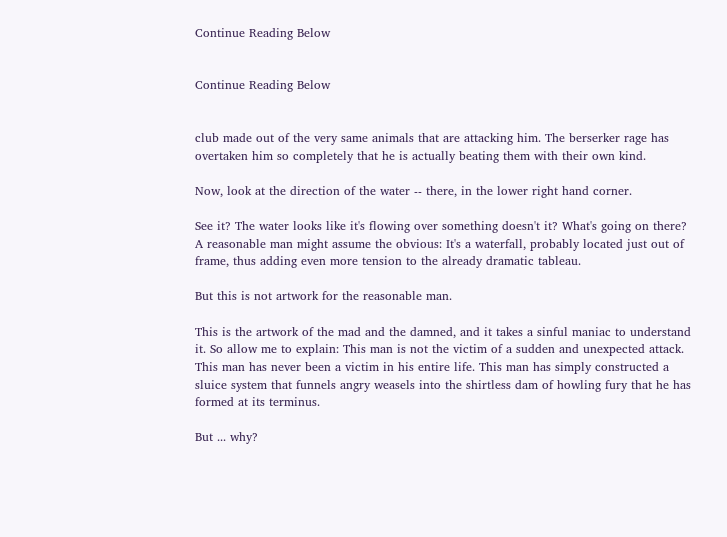Continue Reading Below


Continue Reading Below


club made out of the very same animals that are attacking him. The berserker rage has overtaken him so completely that he is actually beating them with their own kind.

Now, look at the direction of the water -- there, in the lower right hand corner.

See it? The water looks like it's flowing over something doesn't it? What's going on there? A reasonable man might assume the obvious: It's a waterfall, probably located just out of frame, thus adding even more tension to the already dramatic tableau.

But this is not artwork for the reasonable man.

This is the artwork of the mad and the damned, and it takes a sinful maniac to understand it. So allow me to explain: This man is not the victim of a sudden and unexpected attack. This man has never been a victim in his entire life. This man has simply constructed a sluice system that funnels angry weasels into the shirtless dam of howling fury that he has formed at its terminus.

But ... why?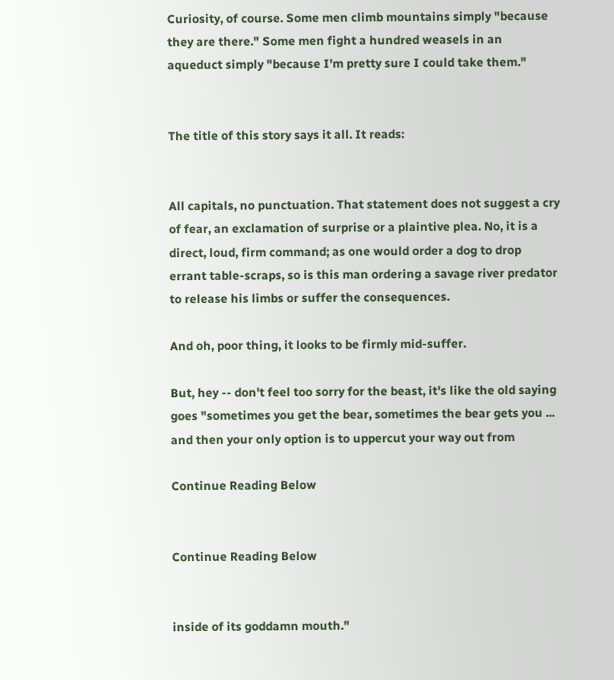Curiosity, of course. Some men climb mountains simply "because they are there." Some men fight a hundred weasels in an aqueduct simply "because I'm pretty sure I could take them."


The title of this story says it all. It reads:


All capitals, no punctuation. That statement does not suggest a cry of fear, an exclamation of surprise or a plaintive plea. No, it is a direct, loud, firm command; as one would order a dog to drop errant table-scraps, so is this man ordering a savage river predator to release his limbs or suffer the consequences.

And oh, poor thing, it looks to be firmly mid-suffer.

But, hey -- don't feel too sorry for the beast, it's like the old saying goes "sometimes you get the bear, sometimes the bear gets you ... and then your only option is to uppercut your way out from

Continue Reading Below


Continue Reading Below


inside of its goddamn mouth."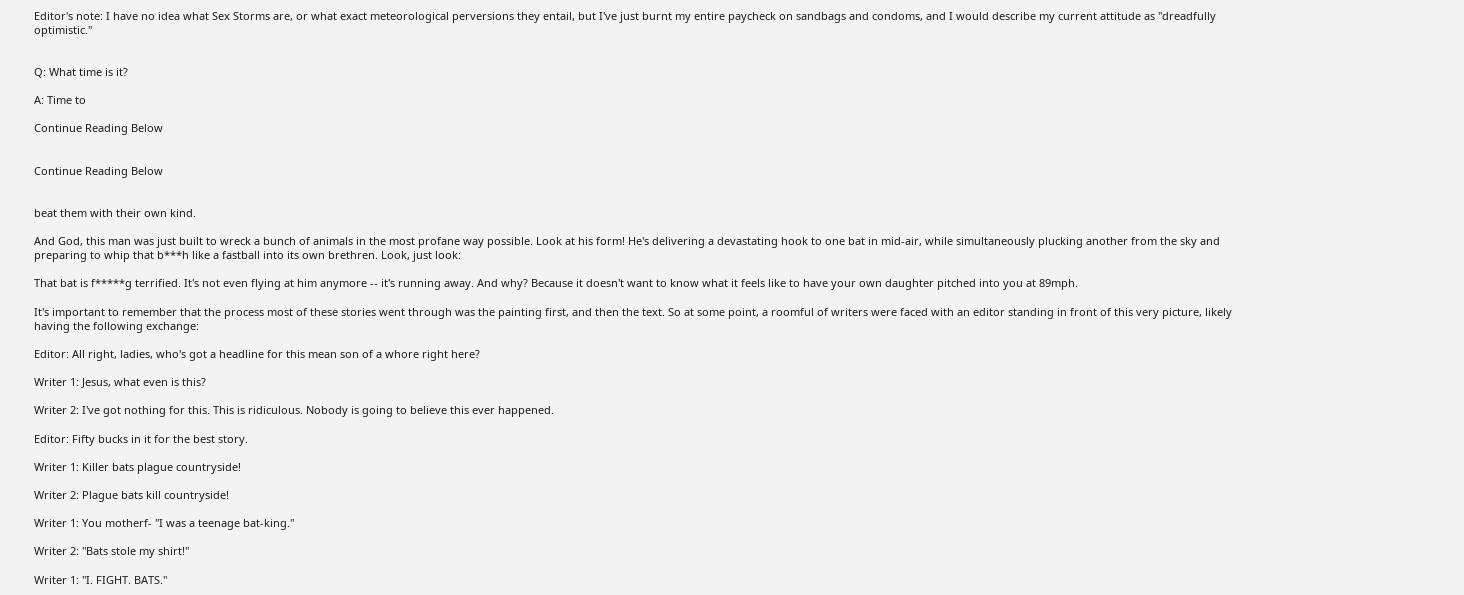Editor's note: I have no idea what Sex Storms are, or what exact meteorological perversions they entail, but I've just burnt my entire paycheck on sandbags and condoms, and I would describe my current attitude as "dreadfully optimistic."


Q: What time is it?

A: Time to

Continue Reading Below


Continue Reading Below


beat them with their own kind.

And God, this man was just built to wreck a bunch of animals in the most profane way possible. Look at his form! He's delivering a devastating hook to one bat in mid-air, while simultaneously plucking another from the sky and preparing to whip that b***h like a fastball into its own brethren. Look, just look:

That bat is f*****g terrified. It's not even flying at him anymore -- it's running away. And why? Because it doesn't want to know what it feels like to have your own daughter pitched into you at 89mph.

It's important to remember that the process most of these stories went through was the painting first, and then the text. So at some point, a roomful of writers were faced with an editor standing in front of this very picture, likely having the following exchange:

Editor: All right, ladies, who's got a headline for this mean son of a whore right here?

Writer 1: Jesus, what even is this?

Writer 2: I've got nothing for this. This is ridiculous. Nobody is going to believe this ever happened.

Editor: Fifty bucks in it for the best story.

Writer 1: Killer bats plague countryside!

Writer 2: Plague bats kill countryside!

Writer 1: You motherf- "I was a teenage bat-king."

Writer 2: "Bats stole my shirt!"

Writer 1: "I. FIGHT. BATS."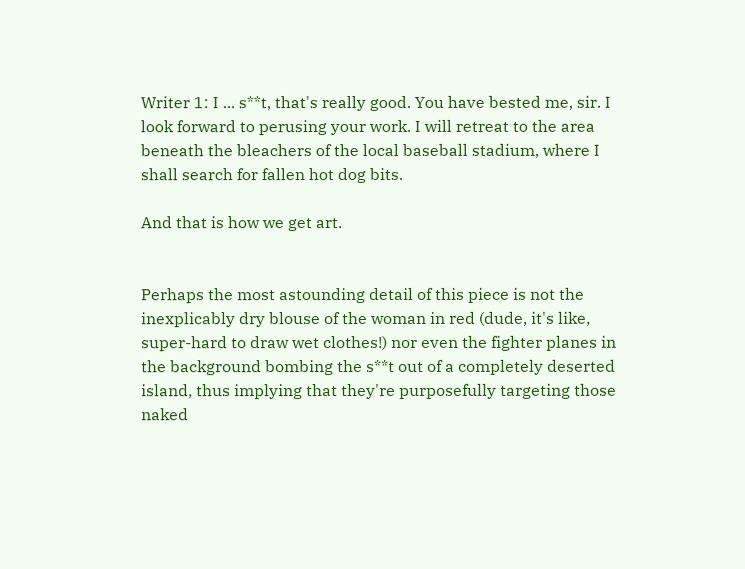Writer 1: I ... s**t, that's really good. You have bested me, sir. I look forward to perusing your work. I will retreat to the area beneath the bleachers of the local baseball stadium, where I shall search for fallen hot dog bits.

And that is how we get art.


Perhaps the most astounding detail of this piece is not the inexplicably dry blouse of the woman in red (dude, it's like, super-hard to draw wet clothes!) nor even the fighter planes in the background bombing the s**t out of a completely deserted island, thus implying that they're purposefully targeting those naked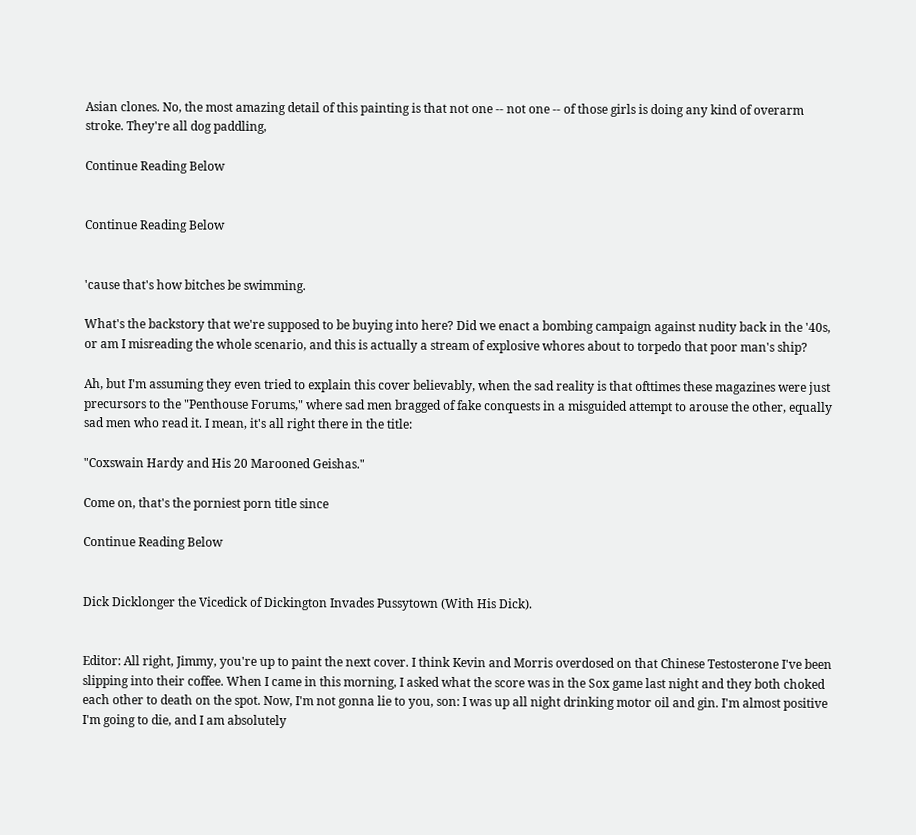Asian clones. No, the most amazing detail of this painting is that not one -- not one -- of those girls is doing any kind of overarm stroke. They're all dog paddling,

Continue Reading Below


Continue Reading Below


'cause that's how bitches be swimming.

What's the backstory that we're supposed to be buying into here? Did we enact a bombing campaign against nudity back in the '40s, or am I misreading the whole scenario, and this is actually a stream of explosive whores about to torpedo that poor man's ship?

Ah, but I'm assuming they even tried to explain this cover believably, when the sad reality is that ofttimes these magazines were just precursors to the "Penthouse Forums," where sad men bragged of fake conquests in a misguided attempt to arouse the other, equally sad men who read it. I mean, it's all right there in the title:

"Coxswain Hardy and His 20 Marooned Geishas."

Come on, that's the porniest porn title since

Continue Reading Below


Dick Dicklonger the Vicedick of Dickington Invades Pussytown (With His Dick).


Editor: All right, Jimmy, you're up to paint the next cover. I think Kevin and Morris overdosed on that Chinese Testosterone I've been slipping into their coffee. When I came in this morning, I asked what the score was in the Sox game last night and they both choked each other to death on the spot. Now, I'm not gonna lie to you, son: I was up all night drinking motor oil and gin. I'm almost positive I'm going to die, and I am absolutely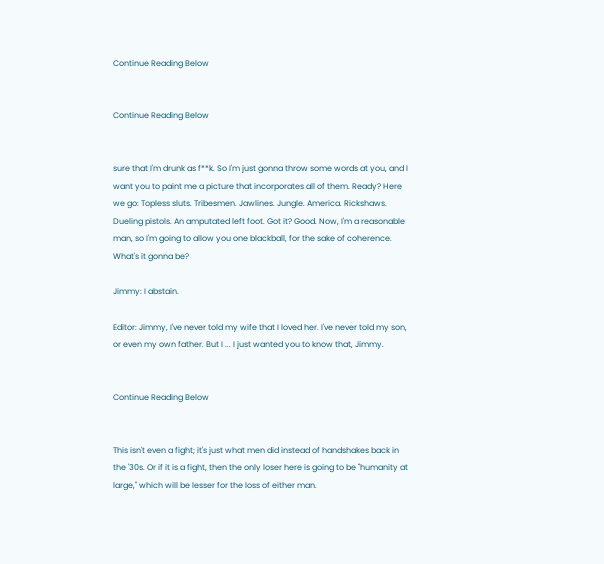Continue Reading Below


Continue Reading Below


sure that I'm drunk as f**k. So I'm just gonna throw some words at you, and I want you to paint me a picture that incorporates all of them. Ready? Here we go: Topless sluts. Tribesmen. Jawlines. Jungle. America. Rickshaws. Dueling pistols. An amputated left foot. Got it? Good. Now, I'm a reasonable man, so I'm going to allow you one blackball, for the sake of coherence. What's it gonna be?

Jimmy: I abstain.

Editor: Jimmy, I've never told my wife that I loved her. I've never told my son, or even my own father. But I ... I just wanted you to know that, Jimmy.


Continue Reading Below


This isn't even a fight; it's just what men did instead of handshakes back in the '30s. Or if it is a fight, then the only loser here is going to be "humanity at large," which will be lesser for the loss of either man.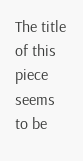The title of this piece seems to be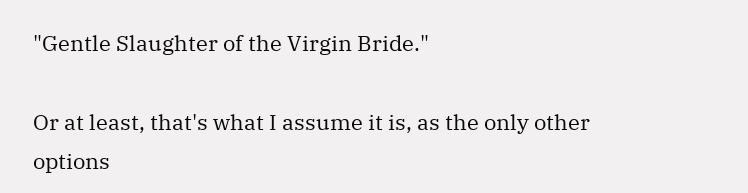"Gentle Slaughter of the Virgin Bride."

Or at least, that's what I assume it is, as the only other options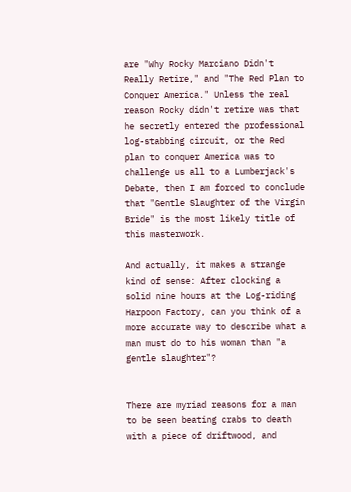are "Why Rocky Marciano Didn't Really Retire," and "The Red Plan to Conquer America." Unless the real reason Rocky didn't retire was that he secretly entered the professional log-stabbing circuit, or the Red plan to conquer America was to challenge us all to a Lumberjack's Debate, then I am forced to conclude that "Gentle Slaughter of the Virgin Bride" is the most likely title of this masterwork.

And actually, it makes a strange kind of sense: After clocking a solid nine hours at the Log-riding Harpoon Factory, can you think of a more accurate way to describe what a man must do to his woman than "a gentle slaughter"?


There are myriad reasons for a man to be seen beating crabs to death with a piece of driftwood, and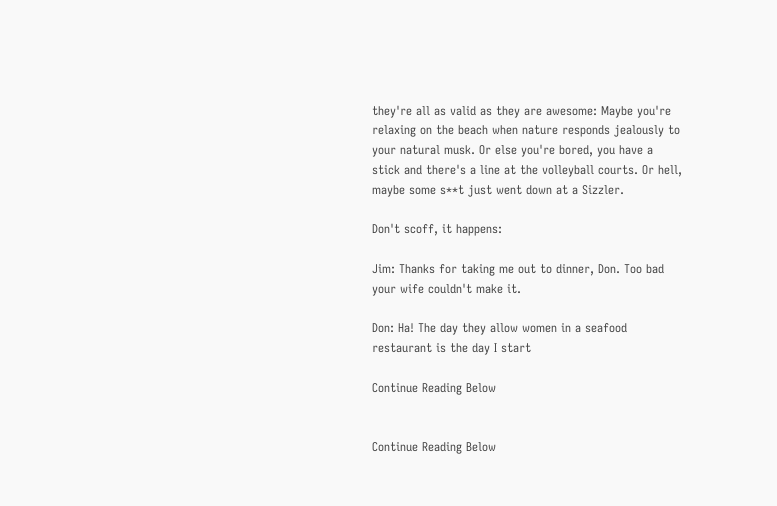they're all as valid as they are awesome: Maybe you're relaxing on the beach when nature responds jealously to your natural musk. Or else you're bored, you have a stick and there's a line at the volleyball courts. Or hell, maybe some s**t just went down at a Sizzler.

Don't scoff, it happens:

Jim: Thanks for taking me out to dinner, Don. Too bad your wife couldn't make it.

Don: Ha! The day they allow women in a seafood restaurant is the day I start

Continue Reading Below


Continue Reading Below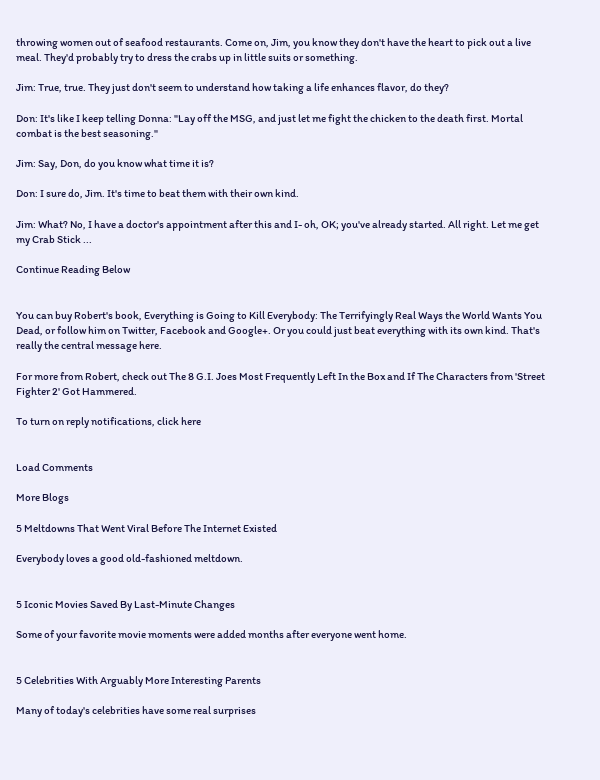throwing women out of seafood restaurants. Come on, Jim, you know they don't have the heart to pick out a live meal. They'd probably try to dress the crabs up in little suits or something.

Jim: True, true. They just don't seem to understand how taking a life enhances flavor, do they?

Don: It's like I keep telling Donna: "Lay off the MSG, and just let me fight the chicken to the death first. Mortal combat is the best seasoning."

Jim: Say, Don, do you know what time it is?

Don: I sure do, Jim. It's time to beat them with their own kind.

Jim: What? No, I have a doctor's appointment after this and I- oh, OK; you've already started. All right. Let me get my Crab Stick ...

Continue Reading Below


You can buy Robert's book, Everything is Going to Kill Everybody: The Terrifyingly Real Ways the World Wants You Dead, or follow him on Twitter, Facebook and Google+. Or you could just beat everything with its own kind. That's really the central message here.

For more from Robert, check out The 8 G.I. Joes Most Frequently Left In the Box and If The Characters from 'Street Fighter 2' Got Hammered.

To turn on reply notifications, click here


Load Comments

More Blogs

5 Meltdowns That Went Viral Before The Internet Existed

Everybody loves a good old-fashioned meltdown.


5 Iconic Movies Saved By Last-Minute Changes

Some of your favorite movie moments were added months after everyone went home.


5 Celebrities With Arguably More Interesting Parents

Many of today's celebrities have some real surprises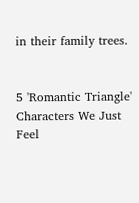in their family trees.


5 'Romantic Triangle' Characters We Just Feel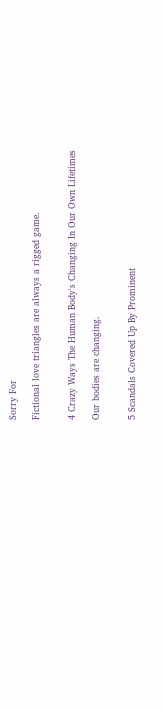Sorry For

Fictional love triangles are always a rigged game.


4 Crazy Ways The Human Body's Changing In Our Own Lifetimes

Our bodies are changing.


5 Scandals Covered Up By Prominent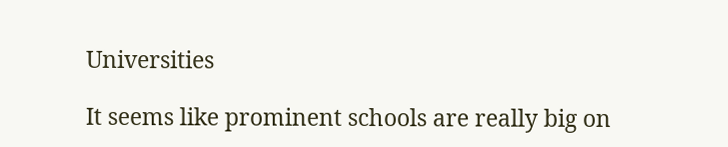Universities

It seems like prominent schools are really big on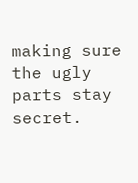making sure the ugly parts stay secret.